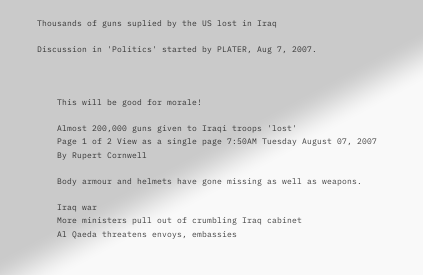Thousands of guns suplied by the US lost in Iraq

Discussion in 'Politics' started by PLATER, Aug 7, 2007.



    This will be good for morale!

    Almost 200,000 guns given to Iraqi troops 'lost'
    Page 1 of 2 View as a single page 7:50AM Tuesday August 07, 2007
    By Rupert Cornwell

    Body armour and helmets have gone missing as well as weapons.

    Iraq war
    More ministers pull out of crumbling Iraq cabinet
    Al Qaeda threatens envoys, embassies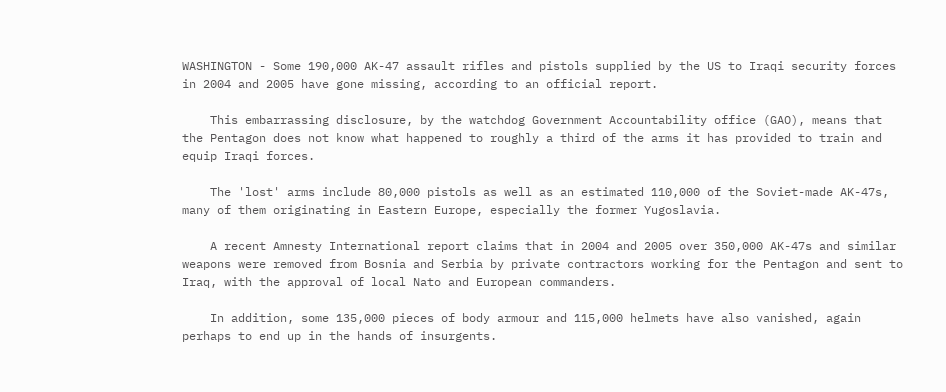WASHINGTON - Some 190,000 AK-47 assault rifles and pistols supplied by the US to Iraqi security forces in 2004 and 2005 have gone missing, according to an official report.

    This embarrassing disclosure, by the watchdog Government Accountability office (GAO), means that the Pentagon does not know what happened to roughly a third of the arms it has provided to train and equip Iraqi forces.

    The 'lost' arms include 80,000 pistols as well as an estimated 110,000 of the Soviet-made AK-47s, many of them originating in Eastern Europe, especially the former Yugoslavia.

    A recent Amnesty International report claims that in 2004 and 2005 over 350,000 AK-47s and similar weapons were removed from Bosnia and Serbia by private contractors working for the Pentagon and sent to Iraq, with the approval of local Nato and European commanders.

    In addition, some 135,000 pieces of body armour and 115,000 helmets have also vanished, again perhaps to end up in the hands of insurgents.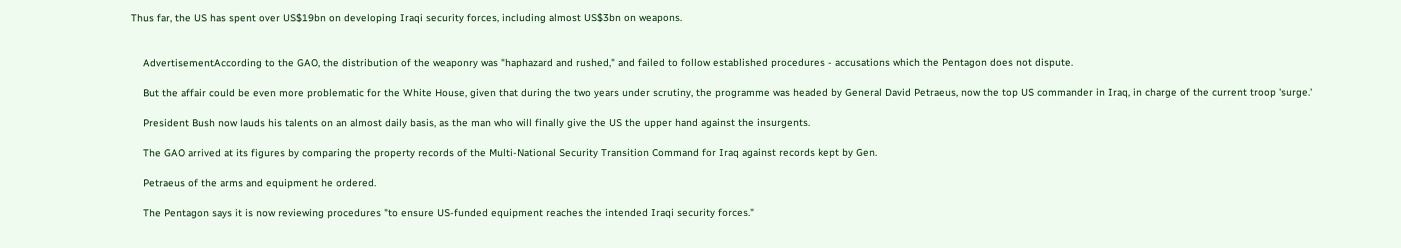Thus far, the US has spent over US$19bn on developing Iraqi security forces, including almost US$3bn on weapons.


    AdvertisementAccording to the GAO, the distribution of the weaponry was "haphazard and rushed," and failed to follow established procedures - accusations which the Pentagon does not dispute.

    But the affair could be even more problematic for the White House, given that during the two years under scrutiny, the programme was headed by General David Petraeus, now the top US commander in Iraq, in charge of the current troop 'surge.'

    President Bush now lauds his talents on an almost daily basis, as the man who will finally give the US the upper hand against the insurgents.

    The GAO arrived at its figures by comparing the property records of the Multi-National Security Transition Command for Iraq against records kept by Gen.

    Petraeus of the arms and equipment he ordered.

    The Pentagon says it is now reviewing procedures "to ensure US-funded equipment reaches the intended Iraqi security forces."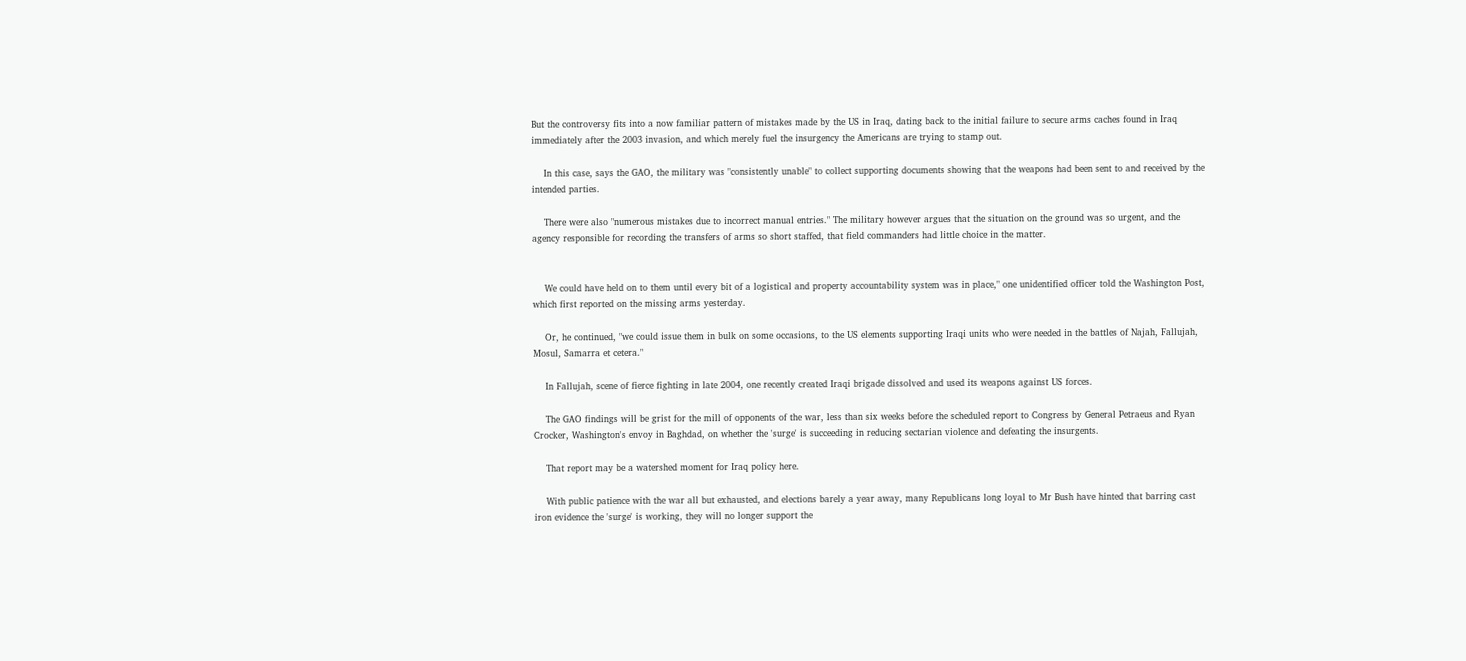But the controversy fits into a now familiar pattern of mistakes made by the US in Iraq, dating back to the initial failure to secure arms caches found in Iraq immediately after the 2003 invasion, and which merely fuel the insurgency the Americans are trying to stamp out.

    In this case, says the GAO, the military was "consistently unable" to collect supporting documents showing that the weapons had been sent to and received by the intended parties.

    There were also "numerous mistakes due to incorrect manual entries." The military however argues that the situation on the ground was so urgent, and the agency responsible for recording the transfers of arms so short staffed, that field commanders had little choice in the matter.


    We could have held on to them until every bit of a logistical and property accountability system was in place," one unidentified officer told the Washington Post, which first reported on the missing arms yesterday.

    Or, he continued, "we could issue them in bulk on some occasions, to the US elements supporting Iraqi units who were needed in the battles of Najah, Fallujah, Mosul, Samarra et cetera."

    In Fallujah, scene of fierce fighting in late 2004, one recently created Iraqi brigade dissolved and used its weapons against US forces.

    The GAO findings will be grist for the mill of opponents of the war, less than six weeks before the scheduled report to Congress by General Petraeus and Ryan Crocker, Washington's envoy in Baghdad, on whether the 'surge' is succeeding in reducing sectarian violence and defeating the insurgents.

    That report may be a watershed moment for Iraq policy here.

    With public patience with the war all but exhausted, and elections barely a year away, many Republicans long loyal to Mr Bush have hinted that barring cast iron evidence the 'surge' is working, they will no longer support the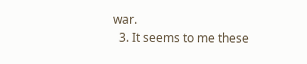war.
  3. It seems to me these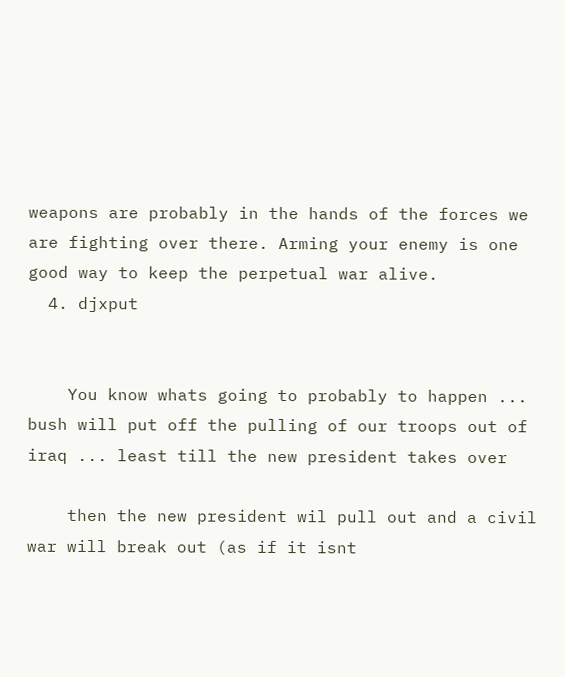weapons are probably in the hands of the forces we are fighting over there. Arming your enemy is one good way to keep the perpetual war alive.
  4. djxput


    You know whats going to probably to happen ... bush will put off the pulling of our troops out of iraq ... least till the new president takes over

    then the new president wil pull out and a civil war will break out (as if it isnt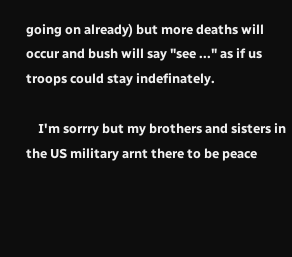going on already) but more deaths will occur and bush will say "see ..." as if us troops could stay indefinately.

    I'm sorrry but my brothers and sisters in the US military arnt there to be peace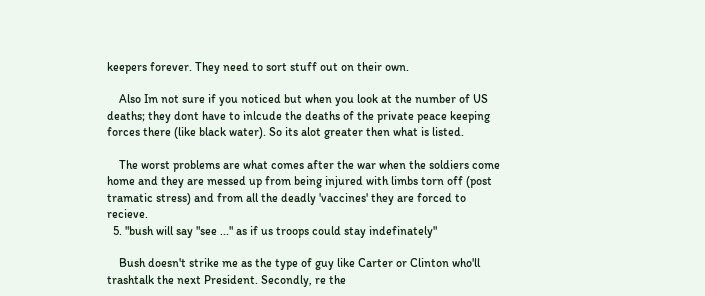keepers forever. They need to sort stuff out on their own.

    Also Im not sure if you noticed but when you look at the number of US deaths; they dont have to inlcude the deaths of the private peace keeping forces there (like black water). So its alot greater then what is listed.

    The worst problems are what comes after the war when the soldiers come home and they are messed up from being injured with limbs torn off (post tramatic stress) and from all the deadly 'vaccines' they are forced to recieve.
  5. "bush will say "see ..." as if us troops could stay indefinately"

    Bush doesn't strike me as the type of guy like Carter or Clinton who'll trashtalk the next President. Secondly, re the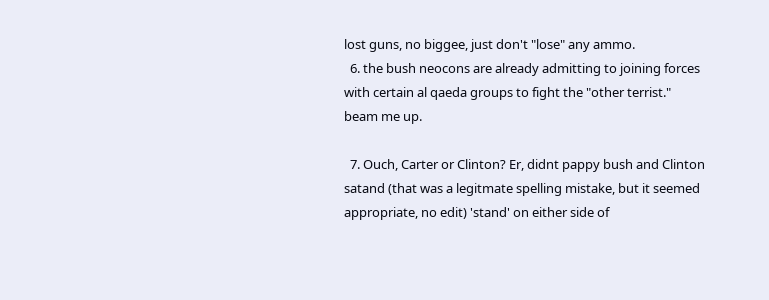lost guns, no biggee, just don't "lose" any ammo.
  6. the bush neocons are already admitting to joining forces with certain al qaeda groups to fight the "other terrist." beam me up.

  7. Ouch, Carter or Clinton? Er, didnt pappy bush and Clinton satand (that was a legitmate spelling mistake, but it seemed appropriate, no edit) 'stand' on either side of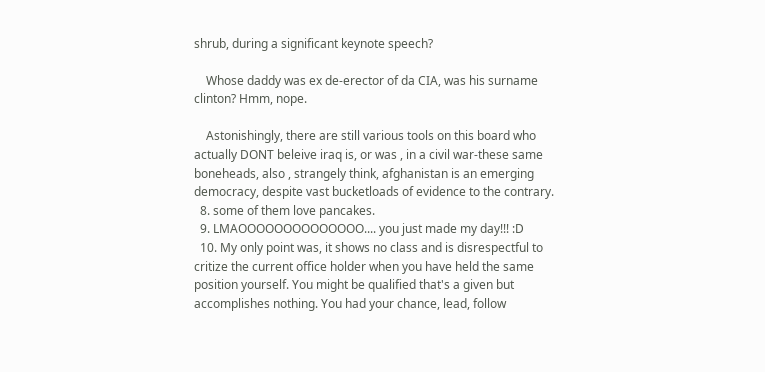shrub, during a significant keynote speech?

    Whose daddy was ex de-erector of da CIA, was his surname clinton? Hmm, nope.

    Astonishingly, there are still various tools on this board who actually DONT beleive iraq is, or was , in a civil war-these same boneheads, also , strangely think, afghanistan is an emerging democracy, despite vast bucketloads of evidence to the contrary.
  8. some of them love pancakes.
  9. LMAOOOOOOOOOOOOOO.... you just made my day!!! :D
  10. My only point was, it shows no class and is disrespectful to critize the current office holder when you have held the same position yourself. You might be qualified that's a given but accomplishes nothing. You had your chance, lead, follow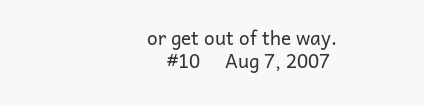or get out of the way.
    #10     Aug 7, 2007